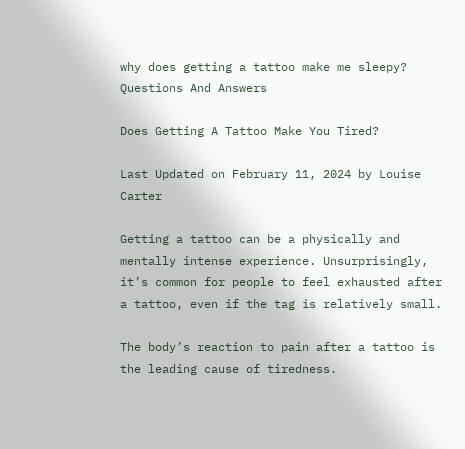why does getting a tattoo make me sleepy?
Questions And Answers

Does Getting A Tattoo Make You Tired?

Last Updated on February 11, 2024 by Louise Carter

Getting a tattoo can be a physically and mentally intense experience. Unsurprisingly, it’s common for people to feel exhausted after a tattoo, even if the tag is relatively small.

The body’s reaction to pain after a tattoo is the leading cause of tiredness.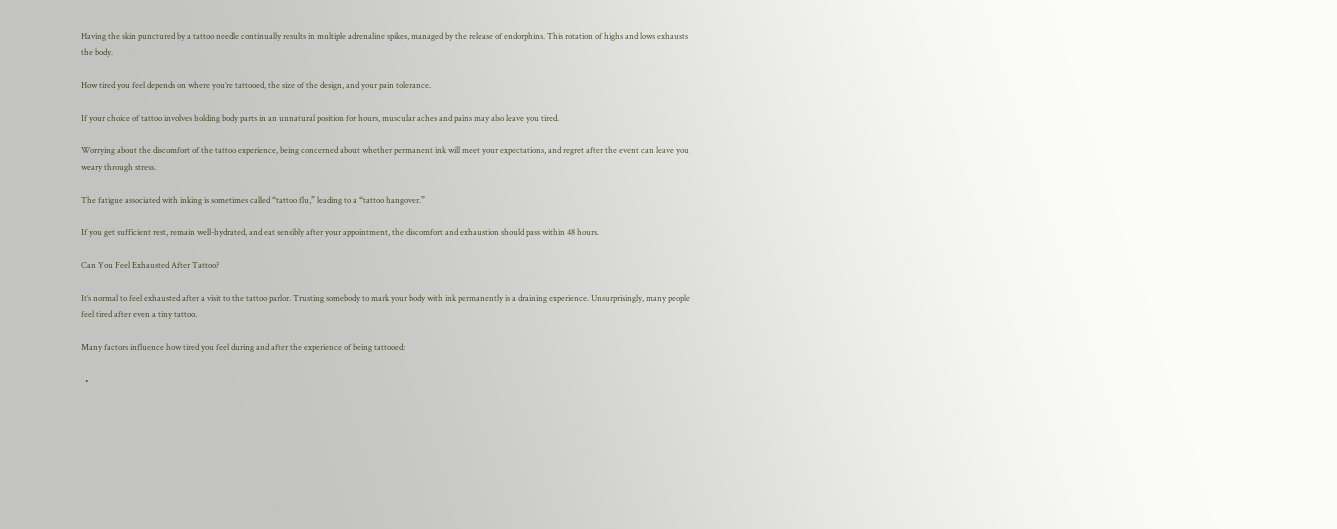Having the skin punctured by a tattoo needle continually results in multiple adrenaline spikes, managed by the release of endorphins. This rotation of highs and lows exhausts the body.

How tired you feel depends on where you’re tattooed, the size of the design, and your pain tolerance.

If your choice of tattoo involves holding body parts in an unnatural position for hours, muscular aches and pains may also leave you tired.

Worrying about the discomfort of the tattoo experience, being concerned about whether permanent ink will meet your expectations, and regret after the event can leave you weary through stress.

The fatigue associated with inking is sometimes called “tattoo flu,” leading to a “tattoo hangover.”

If you get sufficient rest, remain well-hydrated, and eat sensibly after your appointment, the discomfort and exhaustion should pass within 48 hours.

Can You Feel Exhausted After Tattoo?

It’s normal to feel exhausted after a visit to the tattoo parlor. Trusting somebody to mark your body with ink permanently is a draining experience. Unsurprisingly, many people feel tired after even a tiny tattoo.

Many factors influence how tired you feel during and after the experience of being tattooed:

  •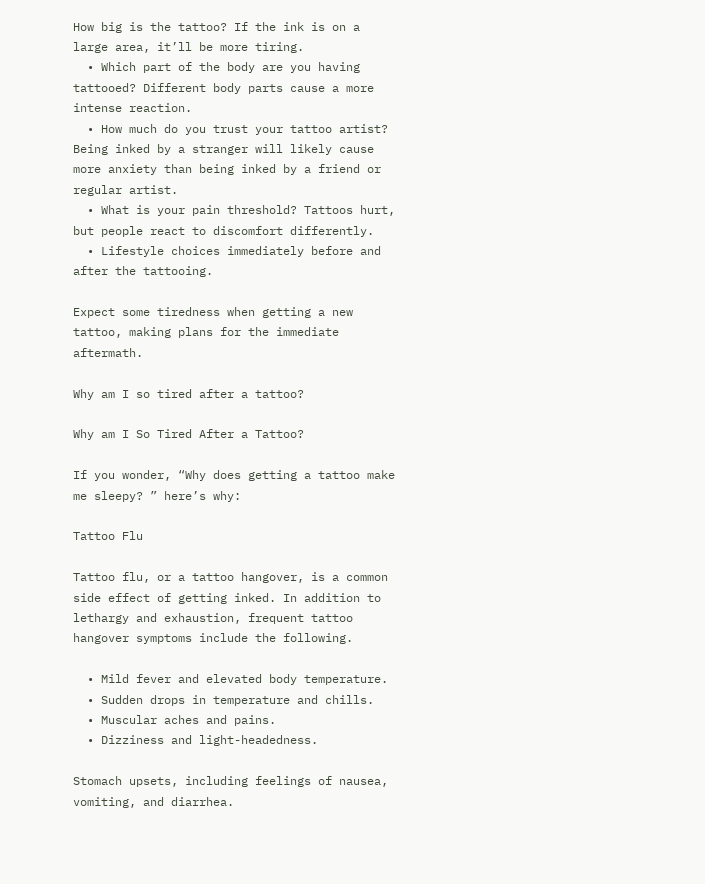How big is the tattoo? If the ink is on a large area, it’ll be more tiring.
  • Which part of the body are you having tattooed? Different body parts cause a more intense reaction.
  • How much do you trust your tattoo artist? Being inked by a stranger will likely cause more anxiety than being inked by a friend or regular artist.
  • What is your pain threshold? Tattoos hurt, but people react to discomfort differently.
  • Lifestyle choices immediately before and after the tattooing.

Expect some tiredness when getting a new tattoo, making plans for the immediate aftermath.

Why am I so tired after a tattoo?

Why am I So Tired After a Tattoo?

If you wonder, “Why does getting a tattoo make me sleepy? ” here’s why:

Tattoo Flu

Tattoo flu, or a tattoo hangover, is a common side effect of getting inked. In addition to lethargy and exhaustion, frequent tattoo hangover symptoms include the following.

  • Mild fever and elevated body temperature.
  • Sudden drops in temperature and chills.
  • Muscular aches and pains.
  • Dizziness and light-headedness.

Stomach upsets, including feelings of nausea, vomiting, and diarrhea.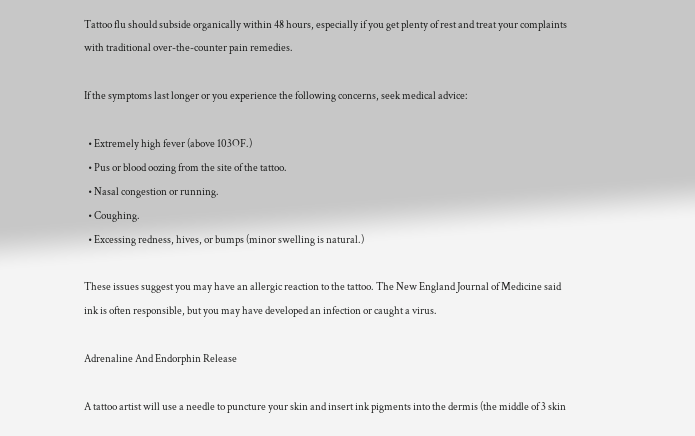Tattoo flu should subside organically within 48 hours, especially if you get plenty of rest and treat your complaints with traditional over-the-counter pain remedies.

If the symptoms last longer or you experience the following concerns, seek medical advice:

  • Extremely high fever (above 103OF.)
  • Pus or blood oozing from the site of the tattoo.
  • Nasal congestion or running.
  • Coughing.
  • Excessing redness, hives, or bumps (minor swelling is natural.)

These issues suggest you may have an allergic reaction to the tattoo. The New England Journal of Medicine said ink is often responsible, but you may have developed an infection or caught a virus.

Adrenaline And Endorphin Release

A tattoo artist will use a needle to puncture your skin and insert ink pigments into the dermis (the middle of 3 skin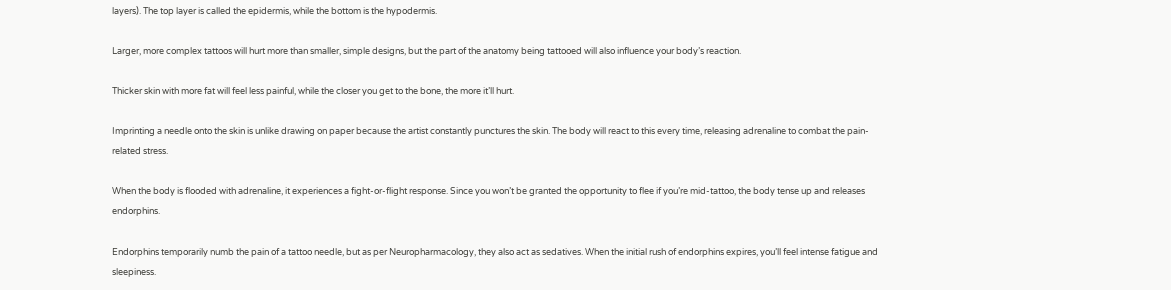layers). The top layer is called the epidermis, while the bottom is the hypodermis.

Larger, more complex tattoos will hurt more than smaller, simple designs, but the part of the anatomy being tattooed will also influence your body’s reaction.

Thicker skin with more fat will feel less painful, while the closer you get to the bone, the more it’ll hurt.

Imprinting a needle onto the skin is unlike drawing on paper because the artist constantly punctures the skin. The body will react to this every time, releasing adrenaline to combat the pain-related stress.

When the body is flooded with adrenaline, it experiences a fight-or-flight response. Since you won’t be granted the opportunity to flee if you’re mid-tattoo, the body tense up and releases endorphins.

Endorphins temporarily numb the pain of a tattoo needle, but as per Neuropharmacology, they also act as sedatives. When the initial rush of endorphins expires, you’ll feel intense fatigue and sleepiness.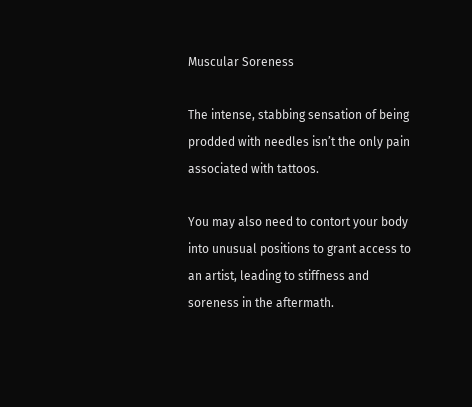Muscular Soreness

The intense, stabbing sensation of being prodded with needles isn’t the only pain associated with tattoos.

You may also need to contort your body into unusual positions to grant access to an artist, leading to stiffness and soreness in the aftermath.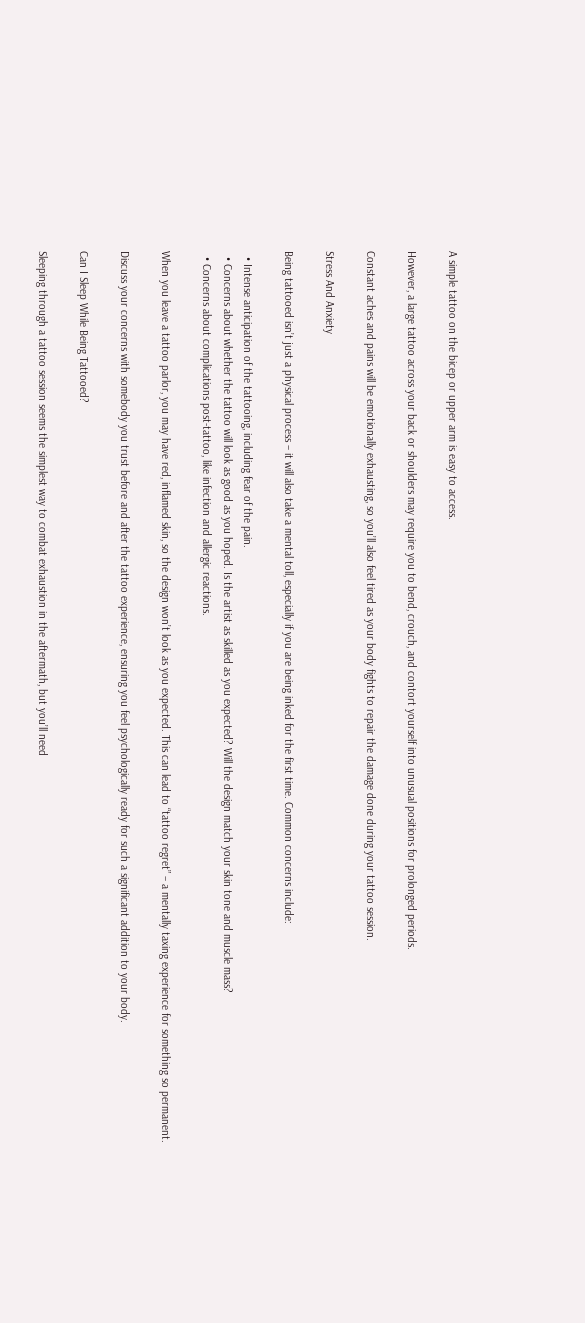A simple tattoo on the bicep or upper arm is easy to access.

However, a large tattoo across your back or shoulders may require you to bend, crouch, and contort yourself into unusual positions for prolonged periods.

Constant aches and pains will be emotionally exhausting, so you’ll also feel tired as your body fights to repair the damage done during your tattoo session.

Stress And Anxiety

Being tattooed isn’t just a physical process – it will also take a mental toll, especially if you are being inked for the first time. Common concerns include:

  • Intense anticipation of the tattooing, including fear of the pain.
  • Concerns about whether the tattoo will look as good as you hoped. Is the artist as skilled as you expected? Will the design match your skin tone and muscle mass?
  • Concerns about complications post-tattoo, like infection and allergic reactions.

When you leave a tattoo parlor, you may have red, inflamed skin, so the design won’t look as you expected. This can lead to “tattoo regret” – a mentally taxing experience for something so permanent.

Discuss your concerns with somebody you trust before and after the tattoo experience, ensuring you feel psychologically ready for such a significant addition to your body.

Can I Sleep While Being Tattooed?

Sleeping through a tattoo session seems the simplest way to combat exhaustion in the aftermath, but you’ll need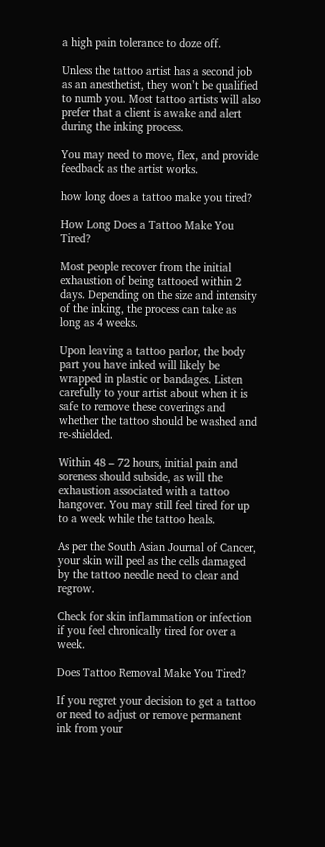a high pain tolerance to doze off.

Unless the tattoo artist has a second job as an anesthetist, they won’t be qualified to numb you. Most tattoo artists will also prefer that a client is awake and alert during the inking process.

You may need to move, flex, and provide feedback as the artist works.

how long does a tattoo make you tired?

How Long Does a Tattoo Make You Tired?

Most people recover from the initial exhaustion of being tattooed within 2 days. Depending on the size and intensity of the inking, the process can take as long as 4 weeks.

Upon leaving a tattoo parlor, the body part you have inked will likely be wrapped in plastic or bandages. Listen carefully to your artist about when it is safe to remove these coverings and whether the tattoo should be washed and re-shielded.

Within 48 – 72 hours, initial pain and soreness should subside, as will the exhaustion associated with a tattoo hangover. You may still feel tired for up to a week while the tattoo heals.

As per the South Asian Journal of Cancer, your skin will peel as the cells damaged by the tattoo needle need to clear and regrow.

Check for skin inflammation or infection if you feel chronically tired for over a week.

Does Tattoo Removal Make You Tired?

If you regret your decision to get a tattoo or need to adjust or remove permanent ink from your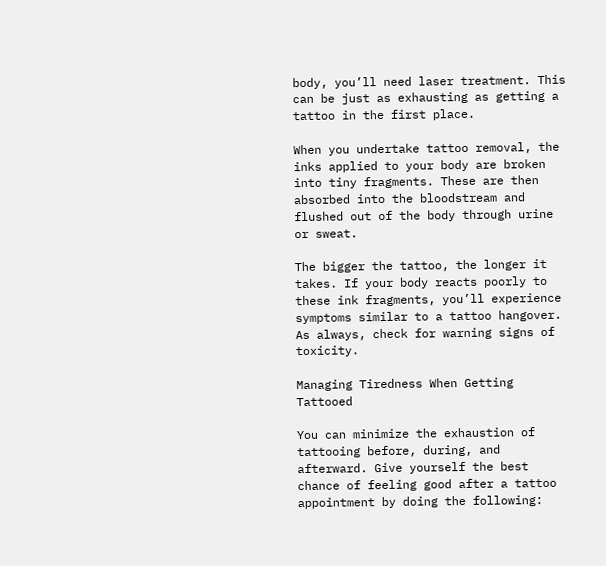body, you’ll need laser treatment. This can be just as exhausting as getting a tattoo in the first place.

When you undertake tattoo removal, the inks applied to your body are broken into tiny fragments. These are then absorbed into the bloodstream and flushed out of the body through urine or sweat.

The bigger the tattoo, the longer it takes. If your body reacts poorly to these ink fragments, you’ll experience symptoms similar to a tattoo hangover. As always, check for warning signs of toxicity.

Managing Tiredness When Getting Tattooed

You can minimize the exhaustion of tattooing before, during, and afterward. Give yourself the best chance of feeling good after a tattoo appointment by doing the following: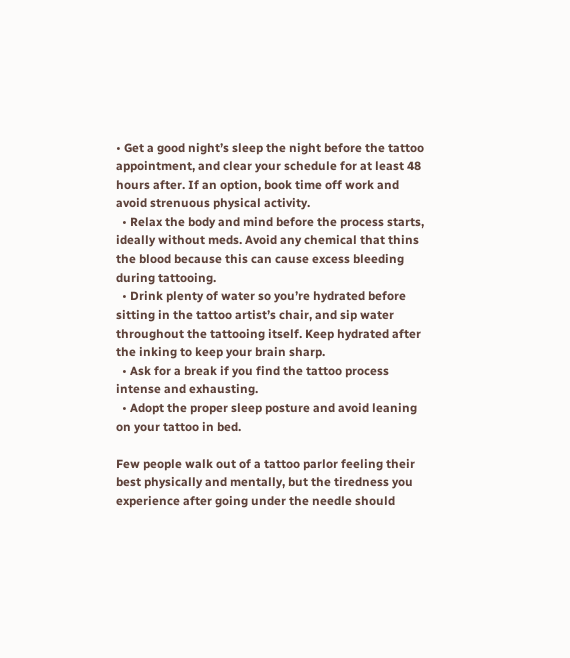• Get a good night’s sleep the night before the tattoo appointment, and clear your schedule for at least 48 hours after. If an option, book time off work and avoid strenuous physical activity.
  • Relax the body and mind before the process starts, ideally without meds. Avoid any chemical that thins the blood because this can cause excess bleeding during tattooing.
  • Drink plenty of water so you’re hydrated before sitting in the tattoo artist’s chair, and sip water throughout the tattooing itself. Keep hydrated after the inking to keep your brain sharp.
  • Ask for a break if you find the tattoo process intense and exhausting.
  • Adopt the proper sleep posture and avoid leaning on your tattoo in bed.

Few people walk out of a tattoo parlor feeling their best physically and mentally, but the tiredness you experience after going under the needle should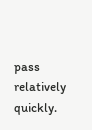pass relatively quickly.